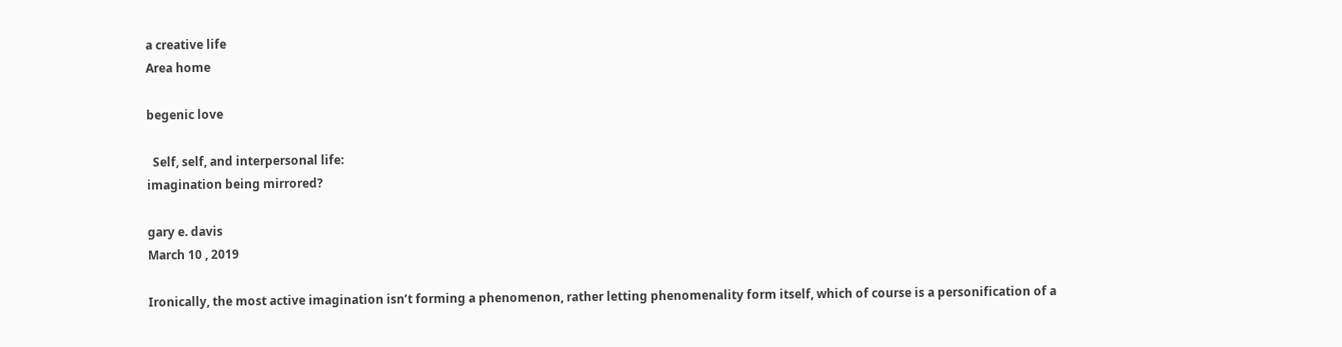a creative life
Area home

begenic love

  Self, self, and interpersonal life:
imagination being mirrored?

gary e. davis
March 10 , 2019

Ironically, the most active imagination isn’t forming a phenomenon, rather letting phenomenality form itself, which of course is a personification of a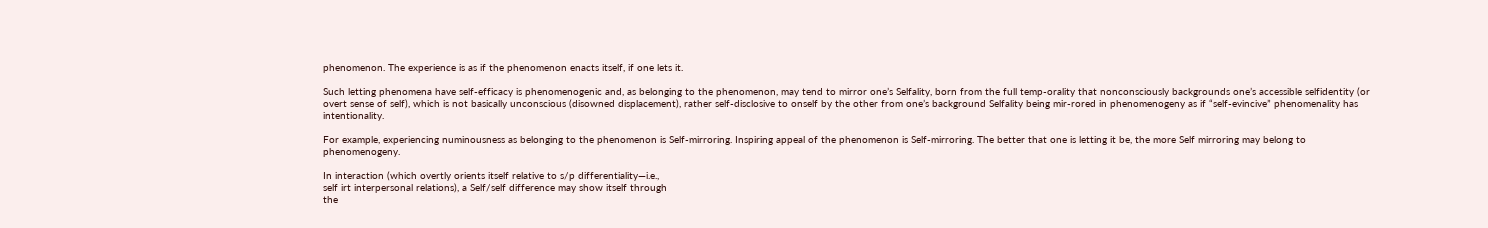phenomenon. The experience is as if the phenomenon enacts itself, if one lets it.

Such letting phenomena have self-efficacy is phenomenogenic and, as belonging to the phenomenon, may tend to mirror one’s Selfality, born from the full temp-orality that nonconsciously backgrounds one’s accessible selfidentity (or overt sense of self), which is not basically unconscious (disowned displacement), rather self-disclosive to onself by the other from one’s background Selfality being mir-rored in phenomenogeny as if “self-evincive” phenomenality has intentionality.

For example, experiencing numinousness as belonging to the phenomenon is Self-mirroring. Inspiring appeal of the phenomenon is Self-mirroring. The better that one is letting it be, the more Self mirroring may belong to phenomenogeny.

In interaction (which overtly orients itself relative to s/p differentiality—i.e.,
self irt interpersonal relations), a Self/self difference may show itself through
the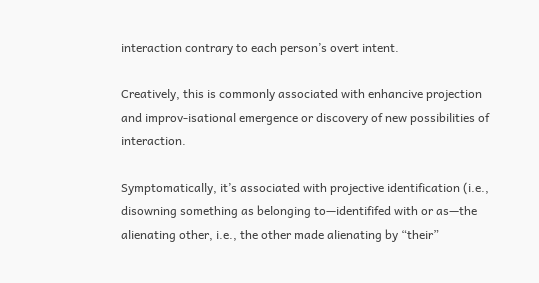interaction contrary to each person’s overt intent.

Creatively, this is commonly associated with enhancive projection and improv-isational emergence or discovery of new possibilities of interaction.

Symptomatically, it’s associated with projective identification (i.e., disowning something as belonging to—identififed with or as—the alienating other, i.e., the other made alienating by “their”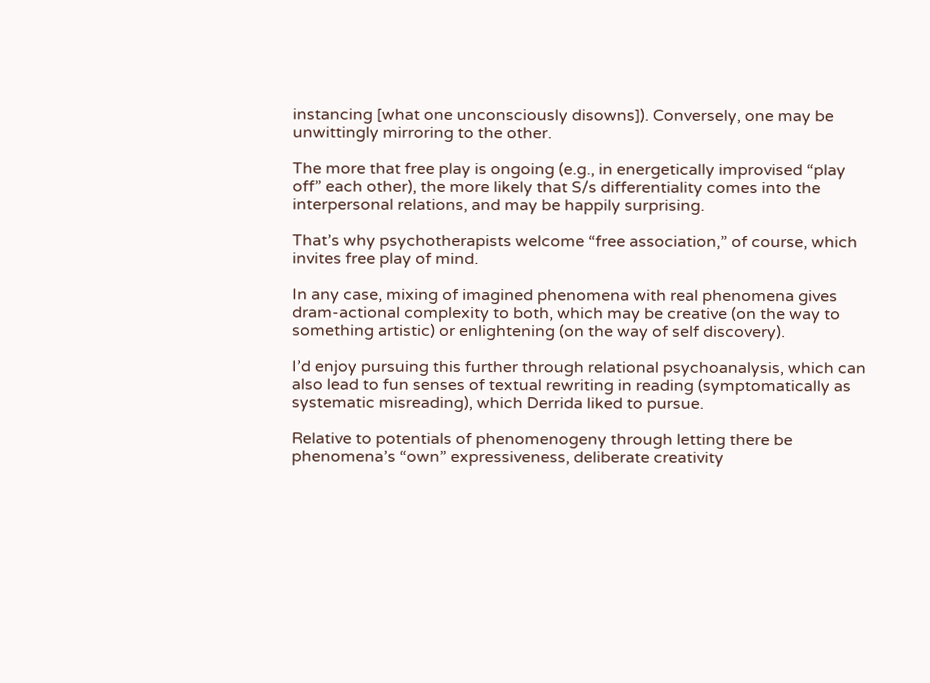instancing [what one unconsciously disowns]). Conversely, one may be unwittingly mirroring to the other.

The more that free play is ongoing (e.g., in energetically improvised “play off” each other), the more likely that S/s differentiality comes into the interpersonal relations, and may be happily surprising.

That’s why psychotherapists welcome “free association,” of course, which invites free play of mind.

In any case, mixing of imagined phenomena with real phenomena gives dram-actional complexity to both, which may be creative (on the way to something artistic) or enlightening (on the way of self discovery).

I’d enjoy pursuing this further through relational psychoanalysis, which can also lead to fun senses of textual rewriting in reading (symptomatically as systematic misreading), which Derrida liked to pursue.

Relative to potentials of phenomenogeny through letting there be phenomena’s “own” expressiveness, deliberate creativity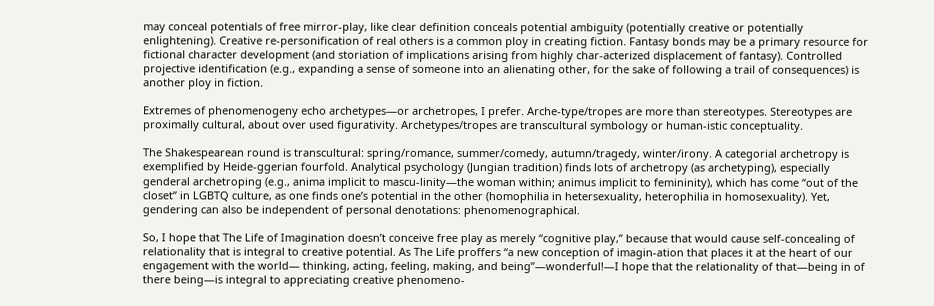may conceal potentials of free mirror-play, like clear definition conceals potential ambiguity (potentially creative or potentially enlightening). Creative re-personification of real others is a common ploy in creating fiction. Fantasy bonds may be a primary resource for fictional character development (and storiation of implications arising from highly char-acterized displacement of fantasy). Controlled projective identification (e.g., expanding a sense of someone into an alienating other, for the sake of following a trail of consequences) is another ploy in fiction.

Extremes of phenomenogeny echo archetypes—or archetropes, I prefer. Arche-type/tropes are more than stereotypes. Stereotypes are proximally cultural, about over used figurativity. Archetypes/tropes are transcultural symbology or human-istic conceptuality.

The Shakespearean round is transcultural: spring/romance, summer/comedy, autumn/tragedy, winter/irony. A categorial archetropy is exemplified by Heide-ggerian fourfold. Analytical psychology (Jungian tradition) finds lots of archetropy (as archetyping), especially genderal archetroping (e.g., anima implicit to mascu-linity—the woman within; animus implicit to femininity), which has come “out of the closet” in LGBTQ culture, as one finds one’s potential in the other (homophilia in hetersexuality, heterophilia in homosexuality). Yet, gendering can also be independent of personal denotations: phenomenographical.

So, I hope that The Life of Imagination doesn’t conceive free play as merely “cognitive play,” because that would cause self-concealing of relationality that is integral to creative potential. As The Life proffers “a new conception of imagin-ation that places it at the heart of our engagement with the world― thinking, acting, feeling, making, and being”―wonderful!―I hope that the relationality of that—being in of there being—is integral to appreciating creative phenomeno-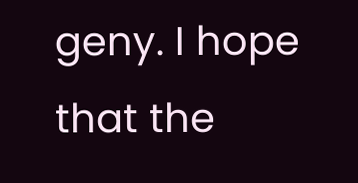geny. I hope that the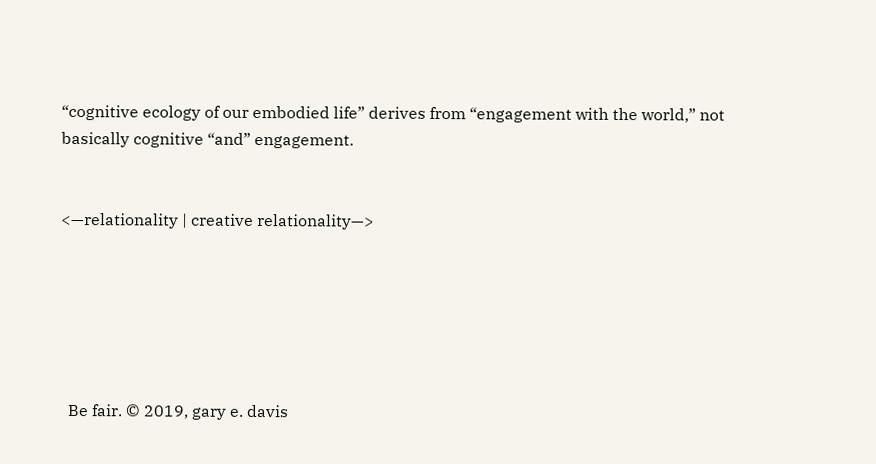“cognitive ecology of our embodied life” derives from “engagement with the world,” not basically cognitive “and” engagement.


<—relationality | creative relationality—>






  Be fair. © 2019, gary e. davis